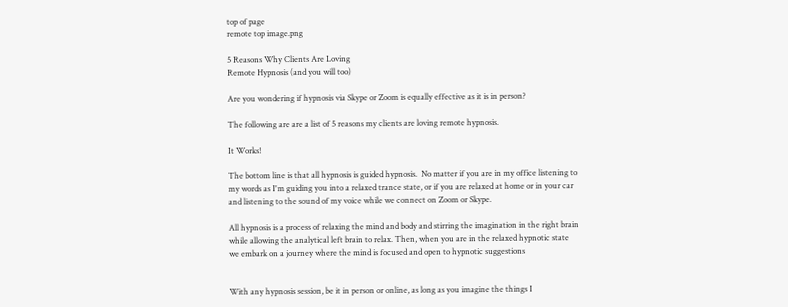top of page
remote top image.png

5 Reasons Why Clients Are Loving
Remote Hypnosis (and you will too)

Are you wondering if hypnosis via Skype or Zoom is equally effective as it is in person?

The following are are a list of 5 reasons my clients are loving remote hypnosis.

It Works!

The bottom line is that all hypnosis is guided hypnosis.  No matter if you are in my office listening to my words as I'm guiding you into a relaxed trance state, or if you are relaxed at home or in your car and listening to the sound of my voice while we connect on Zoom or Skype.

All hypnosis is a process of relaxing the mind and body and stirring the imagination in the right brain while allowing the analytical left brain to relax. Then, when you are in the relaxed hypnotic state we embark on a journey where the mind is focused and open to hypnotic suggestions


With any hypnosis session, be it in person or online, as long as you imagine the things I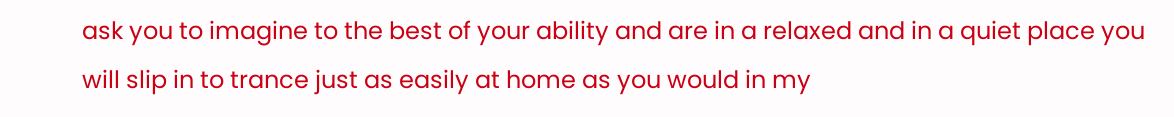ask you to imagine to the best of your ability and are in a relaxed and in a quiet place you will slip in to trance just as easily at home as you would in my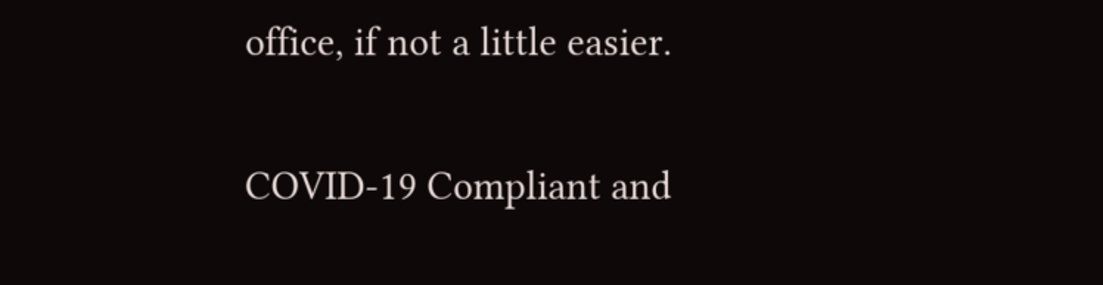office, if not a little easier.

COVID-19 Compliant and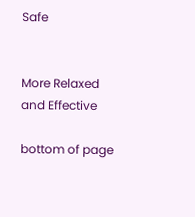Safe


More Relaxed and Effective

bottom of page